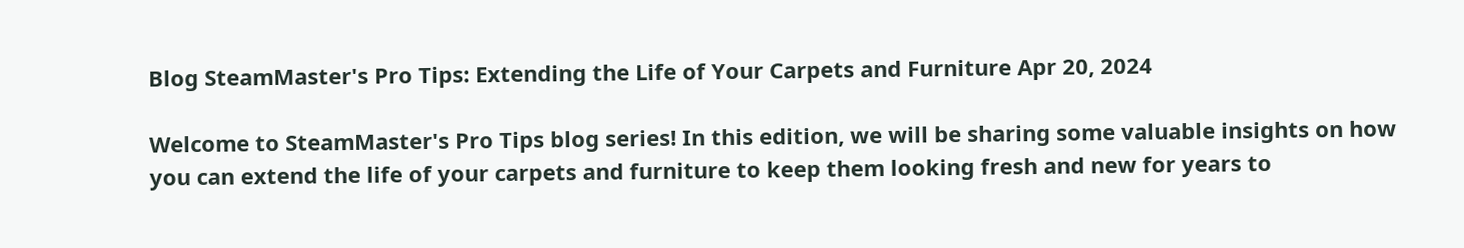Blog SteamMaster's Pro Tips: Extending the Life of Your Carpets and Furniture Apr 20, 2024

Welcome to SteamMaster's Pro Tips blog series! In this edition, we will be sharing some valuable insights on how you can extend the life of your carpets and furniture to keep them looking fresh and new for years to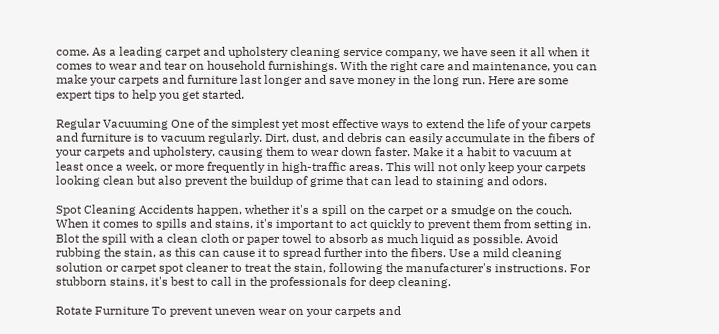come. As a leading carpet and upholstery cleaning service company, we have seen it all when it comes to wear and tear on household furnishings. With the right care and maintenance, you can make your carpets and furniture last longer and save money in the long run. Here are some expert tips to help you get started.

Regular Vacuuming One of the simplest yet most effective ways to extend the life of your carpets and furniture is to vacuum regularly. Dirt, dust, and debris can easily accumulate in the fibers of your carpets and upholstery, causing them to wear down faster. Make it a habit to vacuum at least once a week, or more frequently in high-traffic areas. This will not only keep your carpets looking clean but also prevent the buildup of grime that can lead to staining and odors.

Spot Cleaning Accidents happen, whether it's a spill on the carpet or a smudge on the couch. When it comes to spills and stains, it's important to act quickly to prevent them from setting in. Blot the spill with a clean cloth or paper towel to absorb as much liquid as possible. Avoid rubbing the stain, as this can cause it to spread further into the fibers. Use a mild cleaning solution or carpet spot cleaner to treat the stain, following the manufacturer's instructions. For stubborn stains, it's best to call in the professionals for deep cleaning.

Rotate Furniture To prevent uneven wear on your carpets and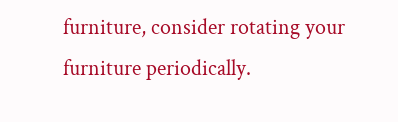furniture, consider rotating your furniture periodically.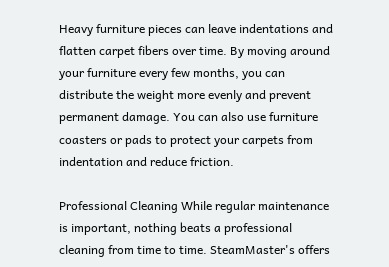Heavy furniture pieces can leave indentations and flatten carpet fibers over time. By moving around your furniture every few months, you can distribute the weight more evenly and prevent permanent damage. You can also use furniture coasters or pads to protect your carpets from indentation and reduce friction.

Professional Cleaning While regular maintenance is important, nothing beats a professional cleaning from time to time. SteamMaster's offers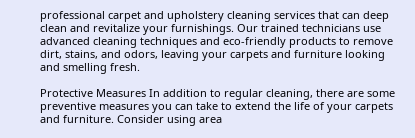professional carpet and upholstery cleaning services that can deep clean and revitalize your furnishings. Our trained technicians use advanced cleaning techniques and eco-friendly products to remove dirt, stains, and odors, leaving your carpets and furniture looking and smelling fresh.

Protective Measures In addition to regular cleaning, there are some preventive measures you can take to extend the life of your carpets and furniture. Consider using area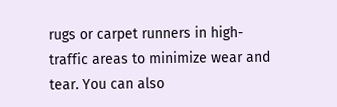rugs or carpet runners in high-traffic areas to minimize wear and tear. You can also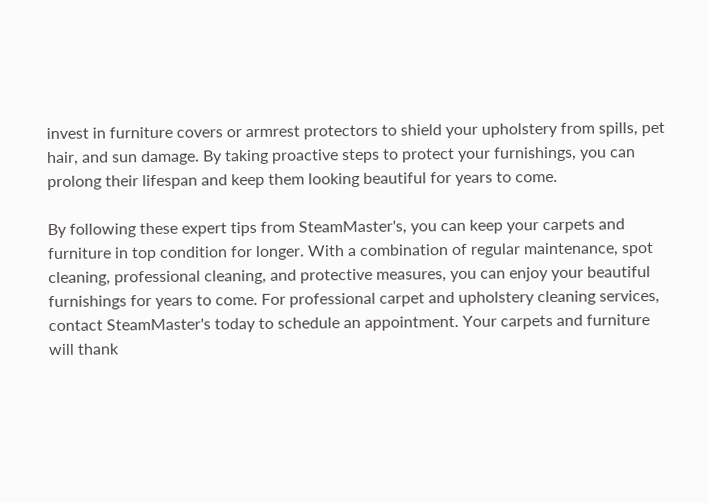invest in furniture covers or armrest protectors to shield your upholstery from spills, pet hair, and sun damage. By taking proactive steps to protect your furnishings, you can prolong their lifespan and keep them looking beautiful for years to come.

By following these expert tips from SteamMaster's, you can keep your carpets and furniture in top condition for longer. With a combination of regular maintenance, spot cleaning, professional cleaning, and protective measures, you can enjoy your beautiful furnishings for years to come. For professional carpet and upholstery cleaning services, contact SteamMaster's today to schedule an appointment. Your carpets and furniture will thank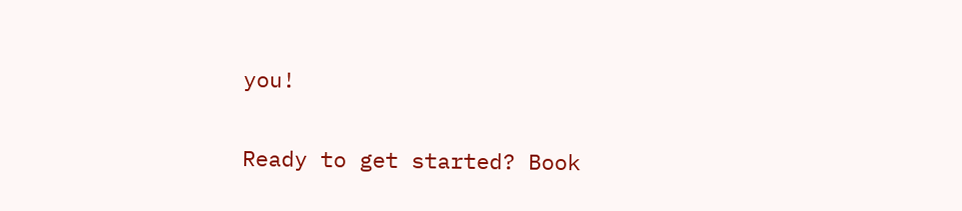you!

Ready to get started? Book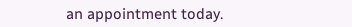an appointment today.